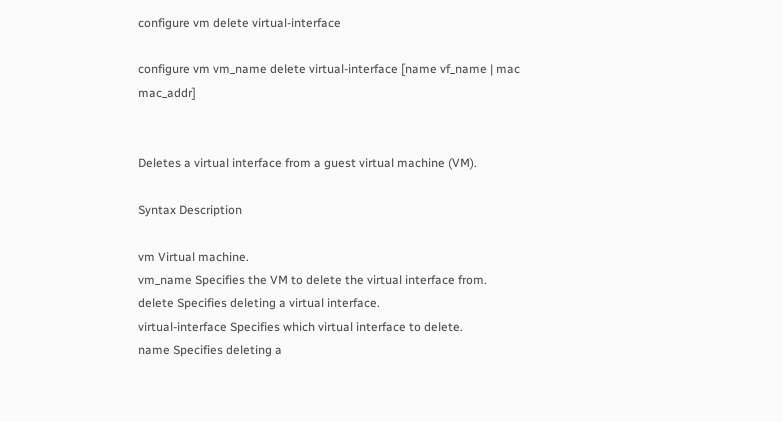configure vm delete virtual-interface

configure vm vm_name delete virtual-interface [name vf_name | mac mac_addr]


Deletes a virtual interface from a guest virtual machine (VM).

Syntax Description

vm Virtual machine.
vm_name Specifies the VM to delete the virtual interface from.
delete Specifies deleting a virtual interface.
virtual-interface Specifies which virtual interface to delete.
name Specifies deleting a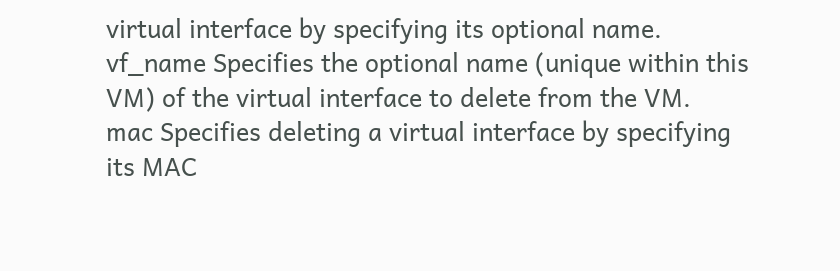virtual interface by specifying its optional name.
vf_name Specifies the optional name (unique within this VM) of the virtual interface to delete from the VM.
mac Specifies deleting a virtual interface by specifying its MAC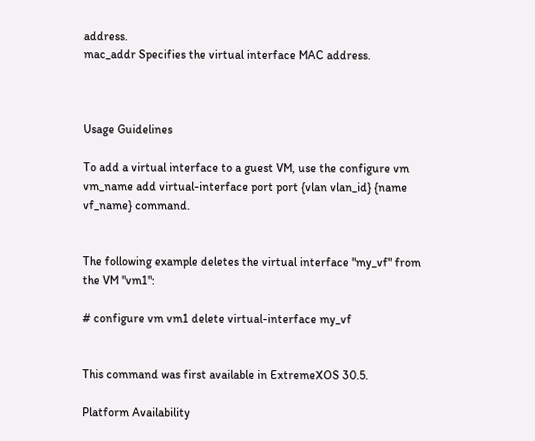address.
mac_addr Specifies the virtual interface MAC address.



Usage Guidelines

To add a virtual interface to a guest VM, use the configure vm vm_name add virtual-interface port port {vlan vlan_id} {name vf_name} command.


The following example deletes the virtual interface "my_vf" from the VM "vm1":

# configure vm vm1 delete virtual-interface my_vf


This command was first available in ExtremeXOS 30.5.

Platform Availability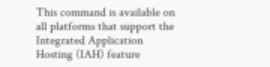This command is available on all platforms that support the Integrated Application Hosting (IAH) feature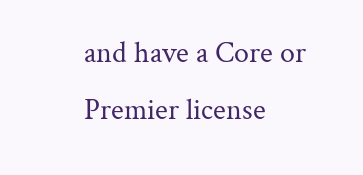and have a Core or Premier license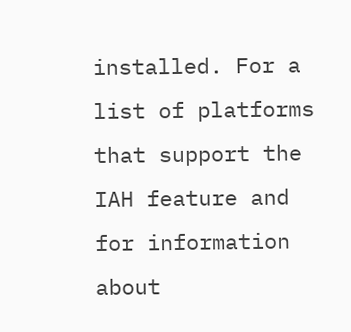installed. For a list of platforms that support the IAH feature and for information about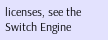licenses, see the Switch Engine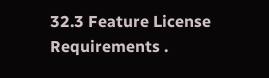32.3 Feature License Requirements .